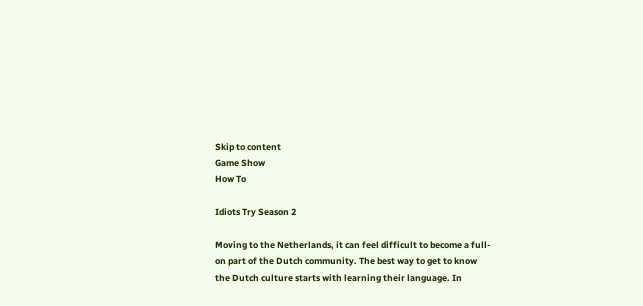Skip to content
Game Show
How To

Idiots Try Season 2

Moving to the Netherlands, it can feel difficult to become a full-on part of the Dutch community. The best way to get to know the Dutch culture starts with learning their language. In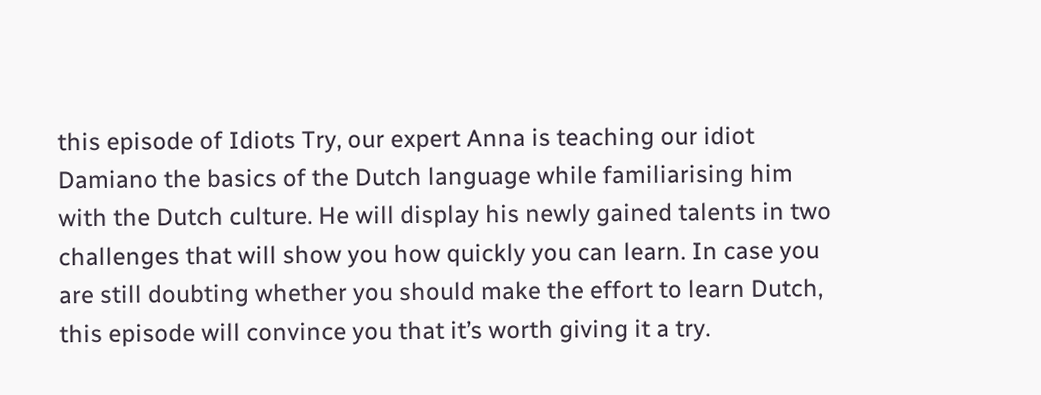this episode of Idiots Try, our expert Anna is teaching our idiot Damiano the basics of the Dutch language while familiarising him with the Dutch culture. He will display his newly gained talents in two challenges that will show you how quickly you can learn. In case you are still doubting whether you should make the effort to learn Dutch, this episode will convince you that it’s worth giving it a try.